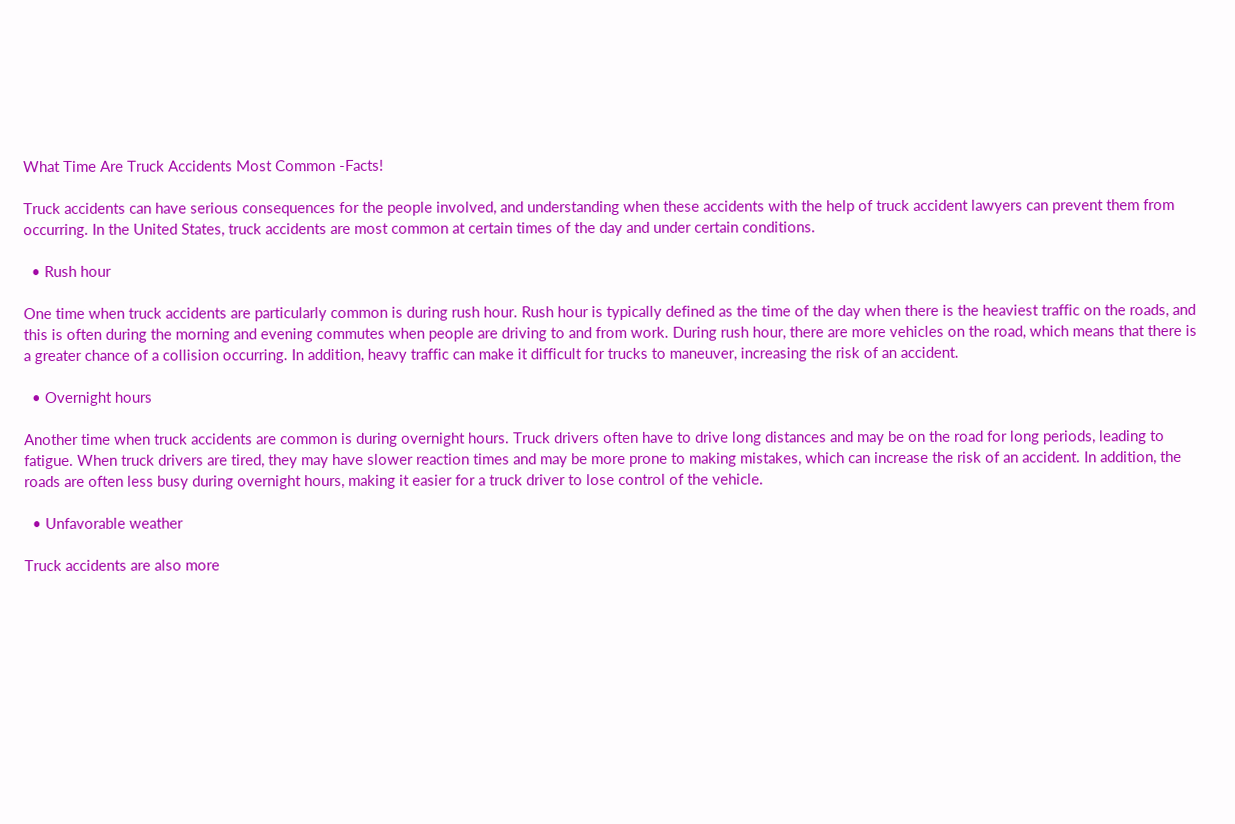What Time Are Truck Accidents Most Common -Facts!

Truck accidents can have serious consequences for the people involved, and understanding when these accidents with the help of truck accident lawyers can prevent them from occurring. In the United States, truck accidents are most common at certain times of the day and under certain conditions.

  • Rush hour

One time when truck accidents are particularly common is during rush hour. Rush hour is typically defined as the time of the day when there is the heaviest traffic on the roads, and this is often during the morning and evening commutes when people are driving to and from work. During rush hour, there are more vehicles on the road, which means that there is a greater chance of a collision occurring. In addition, heavy traffic can make it difficult for trucks to maneuver, increasing the risk of an accident.

  • Overnight hours

Another time when truck accidents are common is during overnight hours. Truck drivers often have to drive long distances and may be on the road for long periods, leading to fatigue. When truck drivers are tired, they may have slower reaction times and may be more prone to making mistakes, which can increase the risk of an accident. In addition, the roads are often less busy during overnight hours, making it easier for a truck driver to lose control of the vehicle.

  • Unfavorable weather

Truck accidents are also more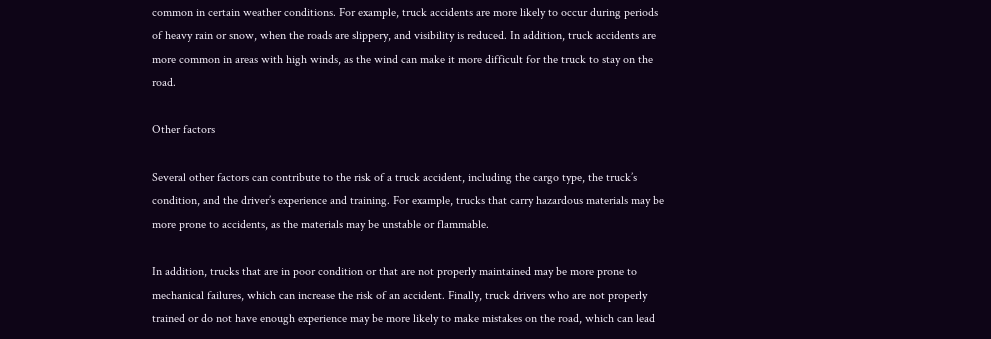common in certain weather conditions. For example, truck accidents are more likely to occur during periods of heavy rain or snow, when the roads are slippery, and visibility is reduced. In addition, truck accidents are more common in areas with high winds, as the wind can make it more difficult for the truck to stay on the road.

Other factors

Several other factors can contribute to the risk of a truck accident, including the cargo type, the truck’s condition, and the driver’s experience and training. For example, trucks that carry hazardous materials may be more prone to accidents, as the materials may be unstable or flammable.

In addition, trucks that are in poor condition or that are not properly maintained may be more prone to mechanical failures, which can increase the risk of an accident. Finally, truck drivers who are not properly trained or do not have enough experience may be more likely to make mistakes on the road, which can lead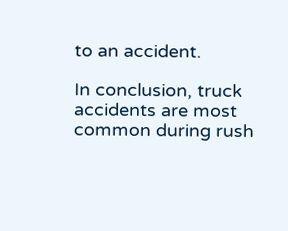to an accident.

In conclusion, truck accidents are most common during rush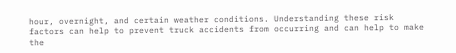hour, overnight, and certain weather conditions. Understanding these risk factors can help to prevent truck accidents from occurring and can help to make the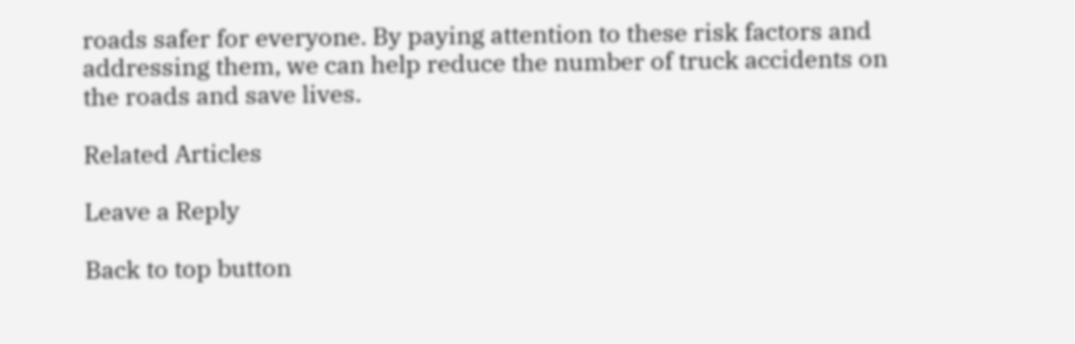roads safer for everyone. By paying attention to these risk factors and addressing them, we can help reduce the number of truck accidents on the roads and save lives.

Related Articles

Leave a Reply

Back to top button